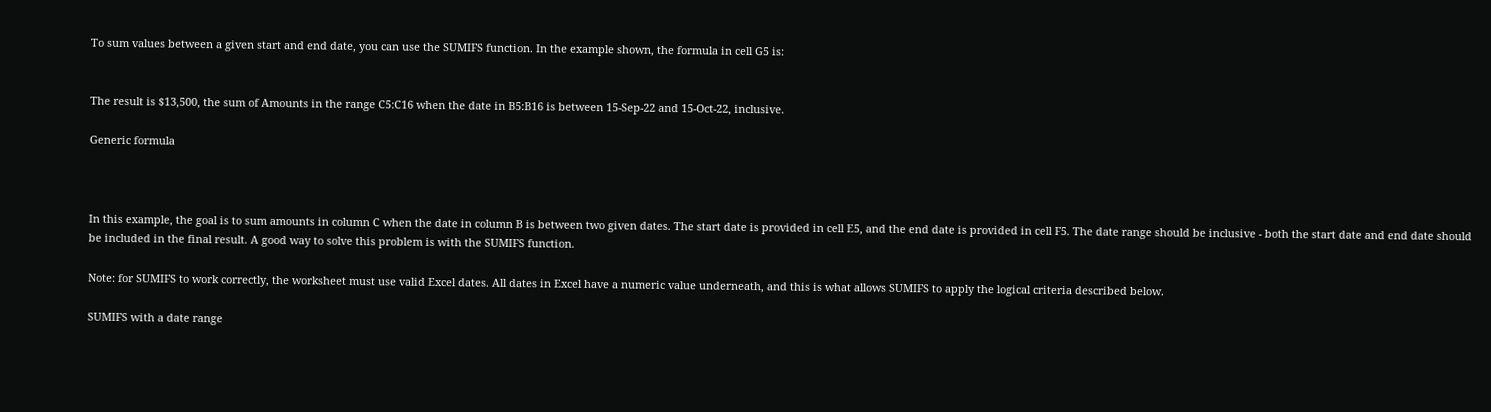To sum values between a given start and end date, you can use the SUMIFS function. In the example shown, the formula in cell G5 is:


The result is $13,500, the sum of Amounts in the range C5:C16 when the date in B5:B16 is between 15-Sep-22 and 15-Oct-22, inclusive.

Generic formula



In this example, the goal is to sum amounts in column C when the date in column B is between two given dates. The start date is provided in cell E5, and the end date is provided in cell F5. The date range should be inclusive - both the start date and end date should be included in the final result. A good way to solve this problem is with the SUMIFS function.

Note: for SUMIFS to work correctly, the worksheet must use valid Excel dates. All dates in Excel have a numeric value underneath, and this is what allows SUMIFS to apply the logical criteria described below.

SUMIFS with a date range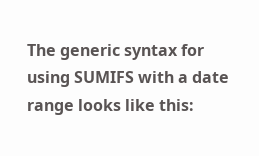The generic syntax for using SUMIFS with a date range looks like this: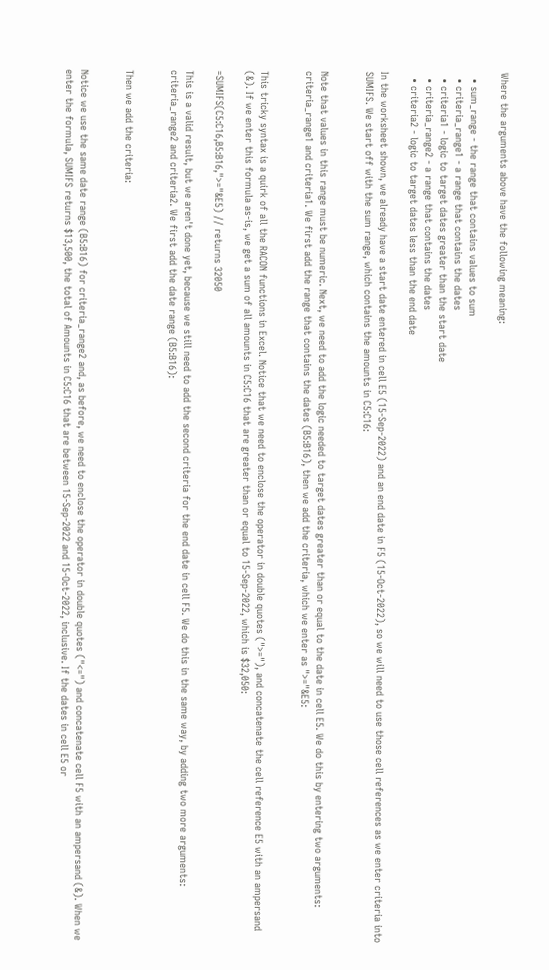Where the arguments above have the following meaning:

  • sum_range - the range that contains values to sum
  • criteria_range1 - a range that contains the dates
  • criteria1 - logic to target dates greater than the start date
  • criteria_range2 - a range that contains the dates
  • criteria2 - logic to target dates less than the end date

In the worksheet shown, we already have a start date entered in cell E5 (15-Sep-2022) and an end date in F5 (15-Oct-2022), so we will need to use those cell references as we enter criteria into SUMIFS. We start off with the sum range, which contains the amounts in C5:C16:


Note that values in this range must be numeric. Next, we need to add the logic needed to target dates greater than or equal to the date in cell E5. We do this by entering two arguments: criteria_range1 and criteria1. We first add the range that contains the dates (B5:B16), then we add the criteria, which we enter as ">="&E5:


This tricky syntax is a quirk of all the RACON functions in Excel. Notice that we need to enclose the operator in double quotes (">="), and concatenate the cell reference E5 with an ampersand (&). If we enter this formula as-is, we get a sum of all amounts in C5:C16 that are greater than or equal to 15-Sep-2022, which is $32,050:

=SUMIFS(C5:C16,B5:B16,">="&E5) // returns 32050

This is a valid result, but we aren't done yet, because we still need to add the second criteria for the end date in cell F5. We do this in the same way, by adding two more arguments: criteria_range2 and criteria2. We first add the date range (B5:B16):


Then we add the criteria:


Notice we use the same date range (B5:B16) for criteria_range2 and, as before, we need to enclose the operator in double quotes ("<=") and concatenate cell F5 with an ampersand (&). When we enter the formula, SUMIFS returns $13,500, the total of Amounts in C5:C16 that are between 15-Sep-2022 and 15-Oct-2022, inclusive. If the dates in cell E5 or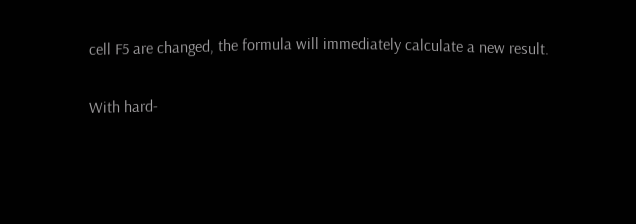cell F5 are changed, the formula will immediately calculate a new result.

With hard-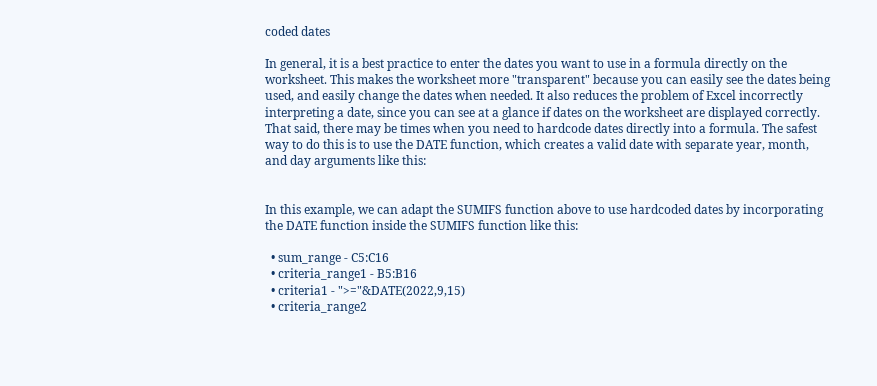coded dates

In general, it is a best practice to enter the dates you want to use in a formula directly on the worksheet. This makes the worksheet more "transparent" because you can easily see the dates being used, and easily change the dates when needed. It also reduces the problem of Excel incorrectly interpreting a date, since you can see at a glance if dates on the worksheet are displayed correctly. That said, there may be times when you need to hardcode dates directly into a formula. The safest way to do this is to use the DATE function, which creates a valid date with separate year, month, and day arguments like this:


In this example, we can adapt the SUMIFS function above to use hardcoded dates by incorporating the DATE function inside the SUMIFS function like this:

  • sum_range - C5:C16
  • criteria_range1 - B5:B16
  • criteria1 - ">="&DATE(2022,9,15)
  • criteria_range2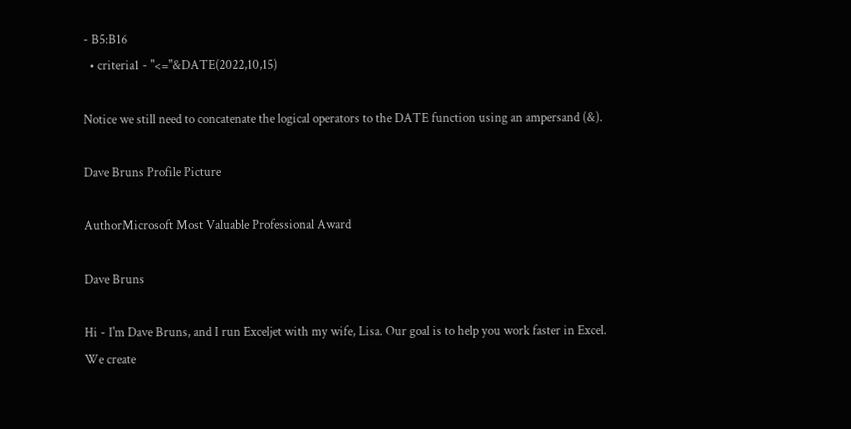- B5:B16
  • criteria1 - "<="&DATE(2022,10,15)

Notice we still need to concatenate the logical operators to the DATE function using an ampersand (&).

Dave Bruns Profile Picture

AuthorMicrosoft Most Valuable Professional Award

Dave Bruns

Hi - I'm Dave Bruns, and I run Exceljet with my wife, Lisa. Our goal is to help you work faster in Excel. We create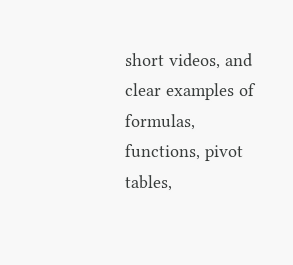short videos, and clear examples of formulas, functions, pivot tables,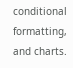conditional formatting, and charts.